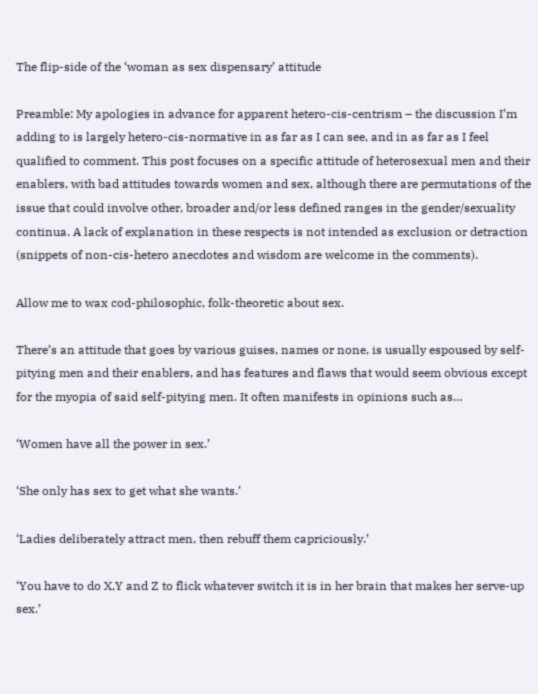The flip-side of the ‘woman as sex dispensary’ attitude

Preamble: My apologies in advance for apparent hetero-cis-centrism – the discussion I’m adding to is largely hetero-cis-normative in as far as I can see, and in as far as I feel qualified to comment. This post focuses on a specific attitude of heterosexual men and their enablers, with bad attitudes towards women and sex, although there are permutations of the issue that could involve other, broader and/or less defined ranges in the gender/sexuality continua. A lack of explanation in these respects is not intended as exclusion or detraction (snippets of non-cis-hetero anecdotes and wisdom are welcome in the comments).

Allow me to wax cod-philosophic, folk-theoretic about sex.

There’s an attitude that goes by various guises, names or none, is usually espoused by self-pitying men and their enablers, and has features and flaws that would seem obvious except for the myopia of said self-pitying men. It often manifests in opinions such as…

‘Women have all the power in sex.’

‘She only has sex to get what she wants.’

‘Ladies deliberately attract men, then rebuff them capriciously.’

‘You have to do X,Y and Z to flick whatever switch it is in her brain that makes her serve-up sex.’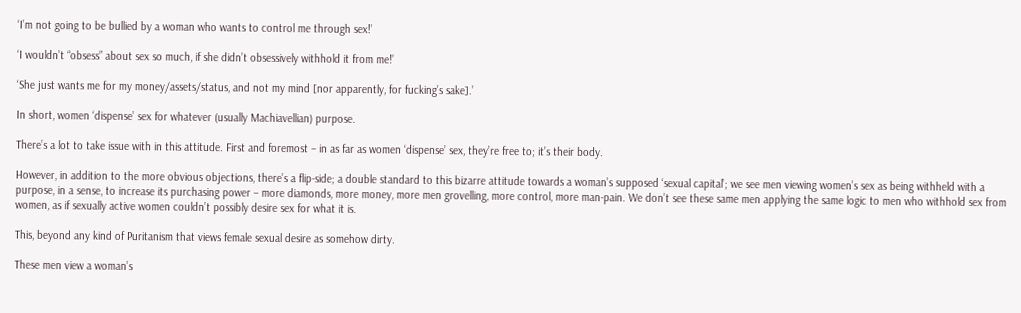‘I’m not going to be bullied by a woman who wants to control me through sex!’

‘I wouldn’t “obsess” about sex so much, if she didn’t obsessively withhold it from me!’

‘She just wants me for my money/assets/status, and not my mind [nor apparently, for fucking’s sake].’

In short, women ‘dispense’ sex for whatever (usually Machiavellian) purpose.

There’s a lot to take issue with in this attitude. First and foremost – in as far as women ‘dispense’ sex, they’re free to; it’s their body.

However, in addition to the more obvious objections, there’s a flip-side; a double standard to this bizarre attitude towards a woman’s supposed ‘sexual capital’; we see men viewing women’s sex as being withheld with a purpose, in a sense, to increase its purchasing power – more diamonds, more money, more men grovelling, more control, more man-pain. We don’t see these same men applying the same logic to men who withhold sex from women, as if sexually active women couldn’t possibly desire sex for what it is.

This, beyond any kind of Puritanism that views female sexual desire as somehow dirty.

These men view a woman’s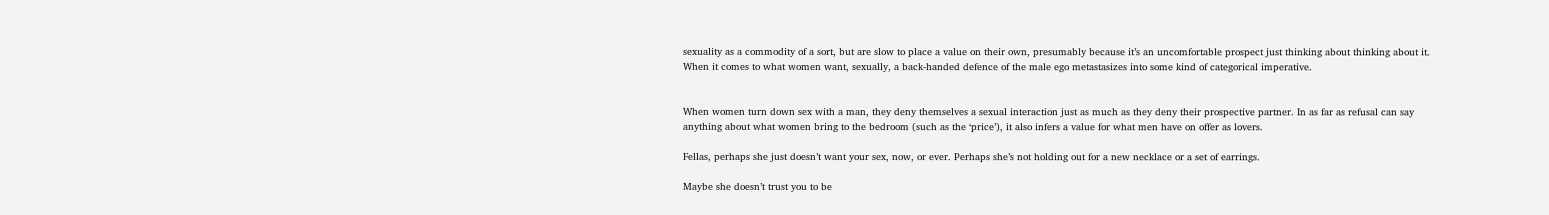sexuality as a commodity of a sort, but are slow to place a value on their own, presumably because it’s an uncomfortable prospect just thinking about thinking about it. When it comes to what women want, sexually, a back-handed defence of the male ego metastasizes into some kind of categorical imperative.


When women turn down sex with a man, they deny themselves a sexual interaction just as much as they deny their prospective partner. In as far as refusal can say anything about what women bring to the bedroom (such as the ‘price’), it also infers a value for what men have on offer as lovers.

Fellas, perhaps she just doesn’t want your sex, now, or ever. Perhaps she’s not holding out for a new necklace or a set of earrings.

Maybe she doesn’t trust you to be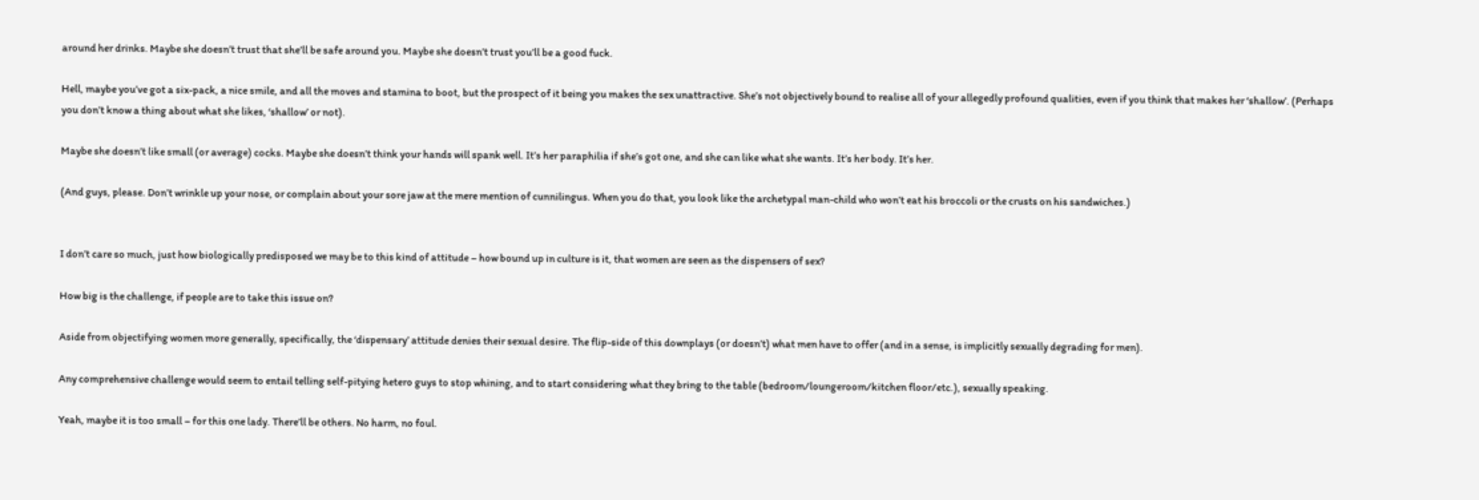around her drinks. Maybe she doesn’t trust that she’ll be safe around you. Maybe she doesn’t trust you’ll be a good fuck.

Hell, maybe you’ve got a six-pack, a nice smile, and all the moves and stamina to boot, but the prospect of it being you makes the sex unattractive. She’s not objectively bound to realise all of your allegedly profound qualities, even if you think that makes her ‘shallow’. (Perhaps you don’t know a thing about what she likes, ‘shallow’ or not).

Maybe she doesn’t like small (or average) cocks. Maybe she doesn’t think your hands will spank well. It’s her paraphilia if she’s got one, and she can like what she wants. It’s her body. It’s her.

(And guys, please. Don’t wrinkle up your nose, or complain about your sore jaw at the mere mention of cunnilingus. When you do that, you look like the archetypal man-child who won’t eat his broccoli or the crusts on his sandwiches.)


I don’t care so much, just how biologically predisposed we may be to this kind of attitude – how bound up in culture is it, that women are seen as the dispensers of sex?

How big is the challenge, if people are to take this issue on?

Aside from objectifying women more generally, specifically, the ‘dispensary’ attitude denies their sexual desire. The flip-side of this downplays (or doesn’t) what men have to offer (and in a sense, is implicitly sexually degrading for men).

Any comprehensive challenge would seem to entail telling self-pitying hetero guys to stop whining, and to start considering what they bring to the table (bedroom/loungeroom/kitchen floor/etc.), sexually speaking.

Yeah, maybe it is too small – for this one lady. There’ll be others. No harm, no foul.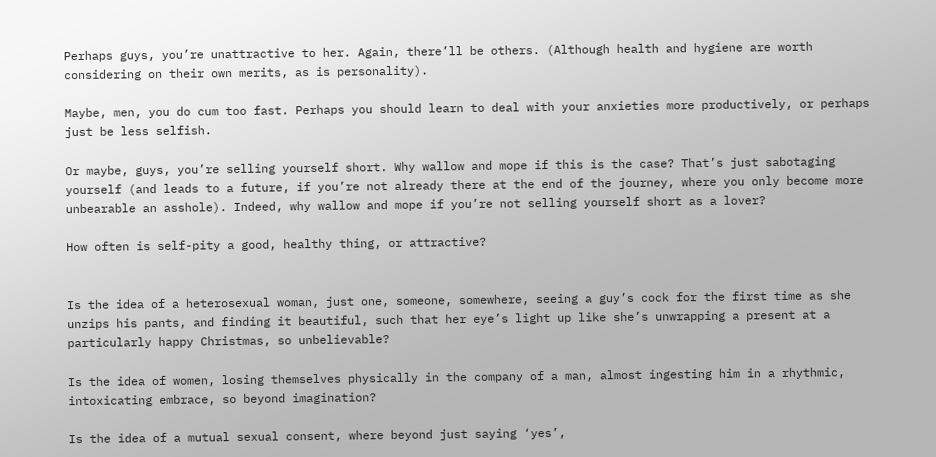Perhaps guys, you’re unattractive to her. Again, there’ll be others. (Although health and hygiene are worth considering on their own merits, as is personality).

Maybe, men, you do cum too fast. Perhaps you should learn to deal with your anxieties more productively, or perhaps just be less selfish.

Or maybe, guys, you’re selling yourself short. Why wallow and mope if this is the case? That’s just sabotaging yourself (and leads to a future, if you’re not already there at the end of the journey, where you only become more unbearable an asshole). Indeed, why wallow and mope if you’re not selling yourself short as a lover?

How often is self-pity a good, healthy thing, or attractive?


Is the idea of a heterosexual woman, just one, someone, somewhere, seeing a guy’s cock for the first time as she unzips his pants, and finding it beautiful, such that her eye’s light up like she’s unwrapping a present at a particularly happy Christmas, so unbelievable?

Is the idea of women, losing themselves physically in the company of a man, almost ingesting him in a rhythmic, intoxicating embrace, so beyond imagination?

Is the idea of a mutual sexual consent, where beyond just saying ‘yes’,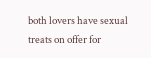both lovers have sexual treats on offer for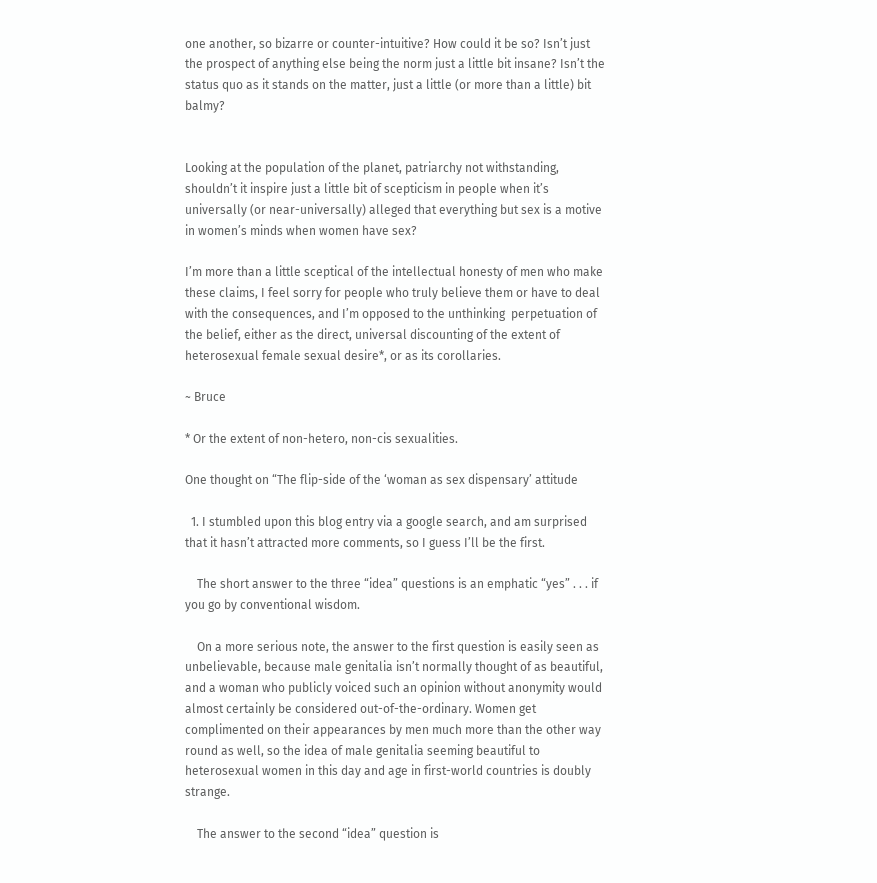one another, so bizarre or counter-intuitive? How could it be so? Isn’t just the prospect of anything else being the norm just a little bit insane? Isn’t the status quo as it stands on the matter, just a little (or more than a little) bit balmy?


Looking at the population of the planet, patriarchy not withstanding, shouldn’t it inspire just a little bit of scepticism in people when it’s universally (or near-universally) alleged that everything but sex is a motive in women’s minds when women have sex?

I’m more than a little sceptical of the intellectual honesty of men who make these claims, I feel sorry for people who truly believe them or have to deal with the consequences, and I’m opposed to the unthinking  perpetuation of the belief, either as the direct, universal discounting of the extent of heterosexual female sexual desire*, or as its corollaries.

~ Bruce

* Or the extent of non-hetero, non-cis sexualities.

One thought on “The flip-side of the ‘woman as sex dispensary’ attitude

  1. I stumbled upon this blog entry via a google search, and am surprised that it hasn’t attracted more comments, so I guess I’ll be the first.

    The short answer to the three “idea” questions is an emphatic “yes” . . . if you go by conventional wisdom.

    On a more serious note, the answer to the first question is easily seen as unbelievable, because male genitalia isn’t normally thought of as beautiful, and a woman who publicly voiced such an opinion without anonymity would almost certainly be considered out-of-the-ordinary. Women get complimented on their appearances by men much more than the other way round as well, so the idea of male genitalia seeming beautiful to heterosexual women in this day and age in first-world countries is doubly strange.

    The answer to the second “idea” question is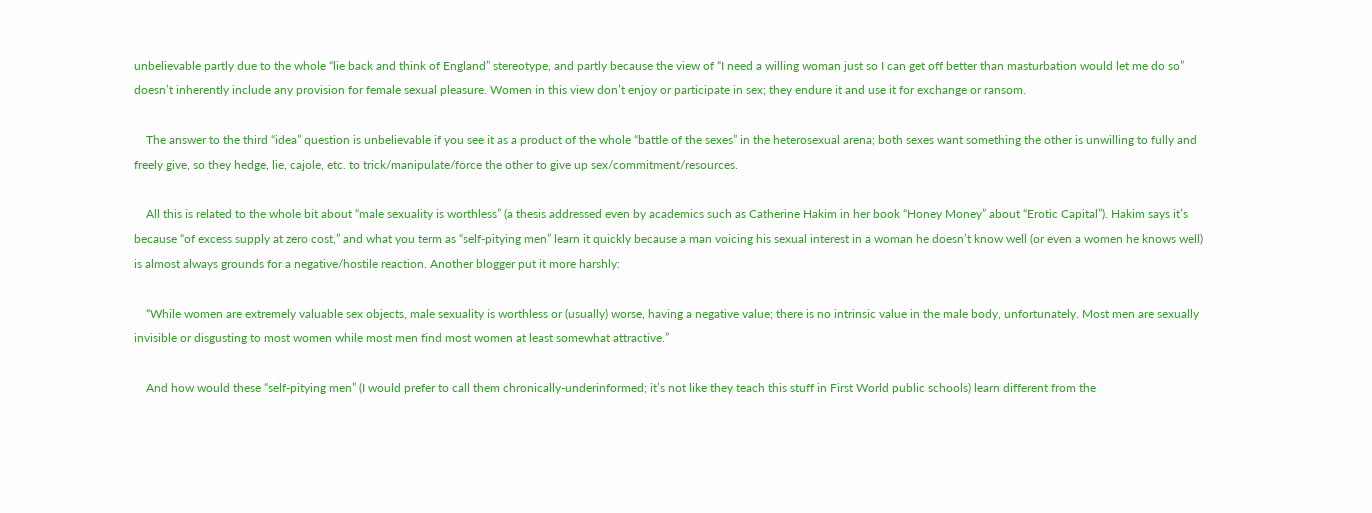unbelievable partly due to the whole “lie back and think of England” stereotype, and partly because the view of “I need a willing woman just so I can get off better than masturbation would let me do so” doesn’t inherently include any provision for female sexual pleasure. Women in this view don’t enjoy or participate in sex; they endure it and use it for exchange or ransom.

    The answer to the third “idea” question is unbelievable if you see it as a product of the whole “battle of the sexes” in the heterosexual arena; both sexes want something the other is unwilling to fully and freely give, so they hedge, lie, cajole, etc. to trick/manipulate/force the other to give up sex/commitment/resources.

    All this is related to the whole bit about “male sexuality is worthless” (a thesis addressed even by academics such as Catherine Hakim in her book “Honey Money” about “Erotic Capital”). Hakim says it’s because “of excess supply at zero cost,” and what you term as “self-pitying men” learn it quickly because a man voicing his sexual interest in a woman he doesn’t know well (or even a women he knows well) is almost always grounds for a negative/hostile reaction. Another blogger put it more harshly:

    “While women are extremely valuable sex objects, male sexuality is worthless or (usually) worse, having a negative value; there is no intrinsic value in the male body, unfortunately. Most men are sexually invisible or disgusting to most women while most men find most women at least somewhat attractive.”

    And how would these “self-pitying men” (I would prefer to call them chronically-underinformed; it’s not like they teach this stuff in First World public schools) learn different from the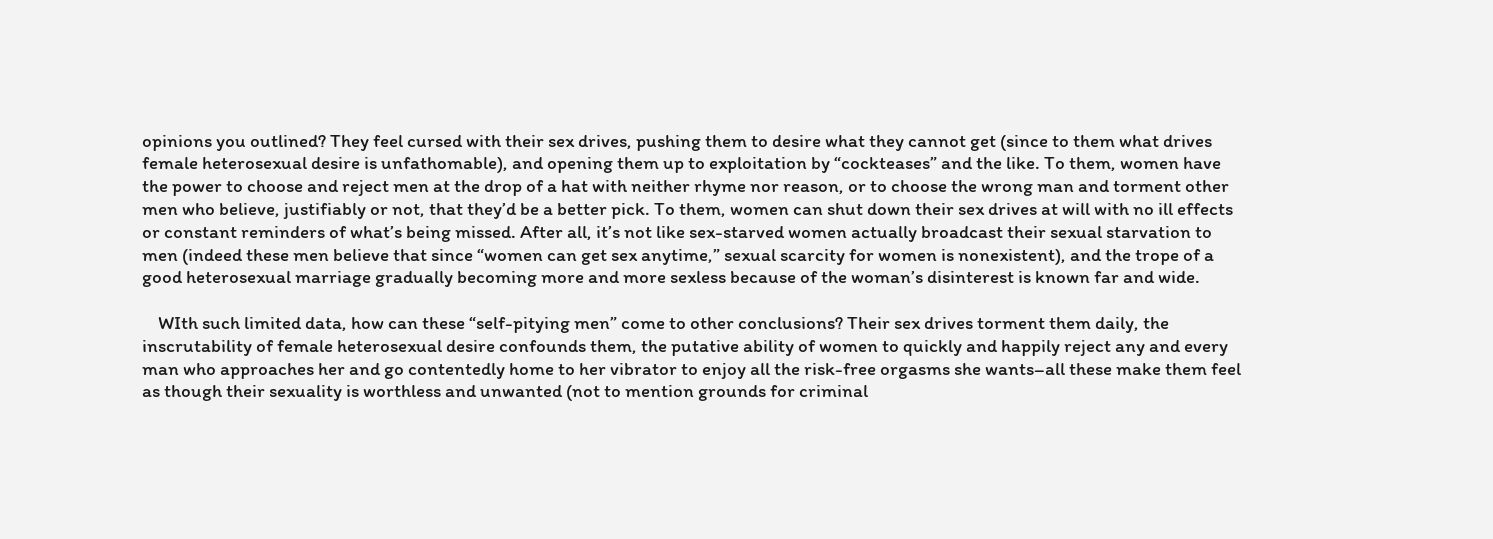opinions you outlined? They feel cursed with their sex drives, pushing them to desire what they cannot get (since to them what drives female heterosexual desire is unfathomable), and opening them up to exploitation by “cockteases” and the like. To them, women have the power to choose and reject men at the drop of a hat with neither rhyme nor reason, or to choose the wrong man and torment other men who believe, justifiably or not, that they’d be a better pick. To them, women can shut down their sex drives at will with no ill effects or constant reminders of what’s being missed. After all, it’s not like sex-starved women actually broadcast their sexual starvation to men (indeed these men believe that since “women can get sex anytime,” sexual scarcity for women is nonexistent), and the trope of a good heterosexual marriage gradually becoming more and more sexless because of the woman’s disinterest is known far and wide.

    WIth such limited data, how can these “self-pitying men” come to other conclusions? Their sex drives torment them daily, the inscrutability of female heterosexual desire confounds them, the putative ability of women to quickly and happily reject any and every man who approaches her and go contentedly home to her vibrator to enjoy all the risk-free orgasms she wants–all these make them feel as though their sexuality is worthless and unwanted (not to mention grounds for criminal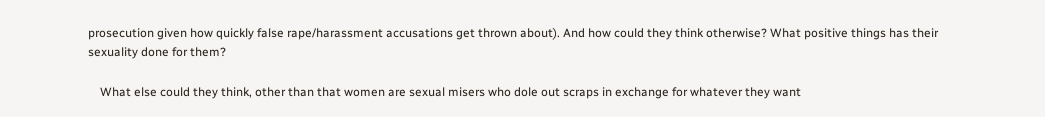prosecution given how quickly false rape/harassment accusations get thrown about). And how could they think otherwise? What positive things has their sexuality done for them?

    What else could they think, other than that women are sexual misers who dole out scraps in exchange for whatever they want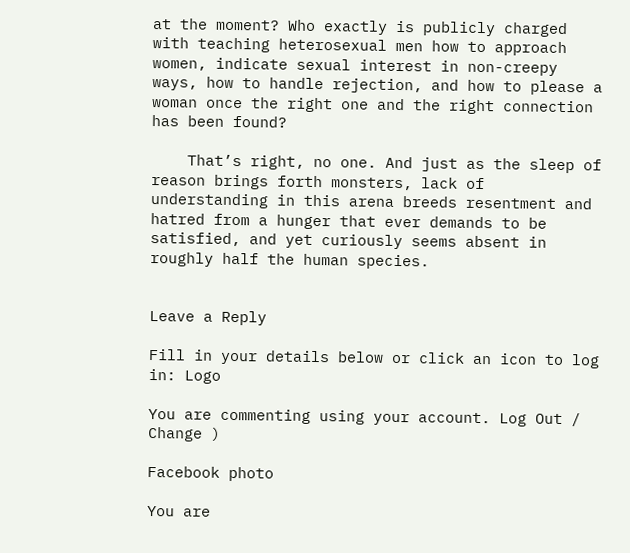at the moment? Who exactly is publicly charged with teaching heterosexual men how to approach women, indicate sexual interest in non-creepy ways, how to handle rejection, and how to please a woman once the right one and the right connection has been found?

    That’s right, no one. And just as the sleep of reason brings forth monsters, lack of understanding in this arena breeds resentment and hatred from a hunger that ever demands to be satisfied, and yet curiously seems absent in roughly half the human species.


Leave a Reply

Fill in your details below or click an icon to log in: Logo

You are commenting using your account. Log Out /  Change )

Facebook photo

You are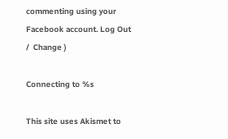commenting using your Facebook account. Log Out /  Change )

Connecting to %s

This site uses Akismet to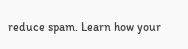reduce spam. Learn how your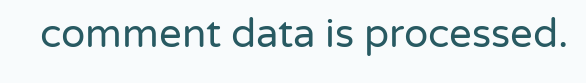comment data is processed.